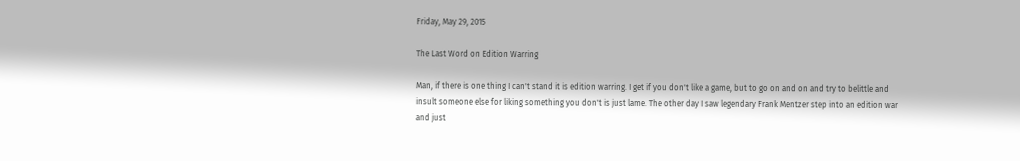Friday, May 29, 2015

The Last Word on Edition Warring

Man, if there is one thing I can't stand it is edition warring. I get if you don't like a game, but to go on and on and try to belittle and insult someone else for liking something you don't is just lame. The other day I saw legendary Frank Mentzer step into an edition war and just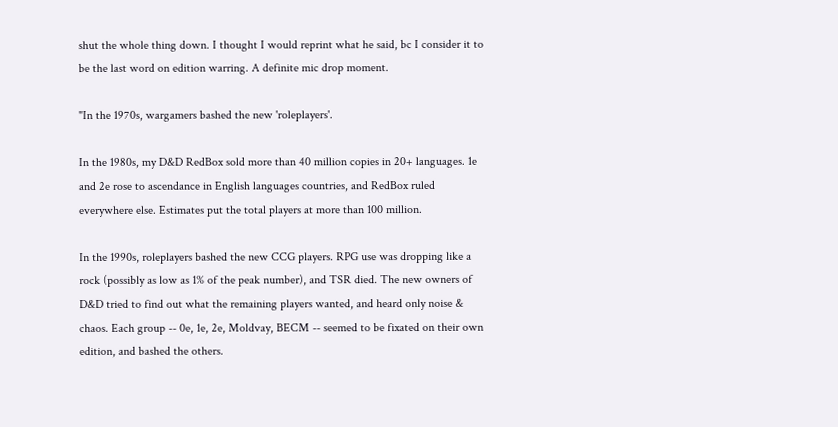shut the whole thing down. I thought I would reprint what he said, bc I consider it to be the last word on edition warring. A definite mic drop moment.

"In the 1970s, wargamers bashed the new 'roleplayers'.

In the 1980s, my D&D RedBox sold more than 40 million copies in 20+ languages. 1e and 2e rose to ascendance in English languages countries, and RedBox ruled everywhere else. Estimates put the total players at more than 100 million.

In the 1990s, roleplayers bashed the new CCG players. RPG use was dropping like a rock (possibly as low as 1% of the peak number), and TSR died. The new owners of D&D tried to find out what the remaining players wanted, and heard only noise & chaos. Each group -- 0e, 1e, 2e, Moldvay, BECM -- seemed to be fixated on their own edition, and bashed the others.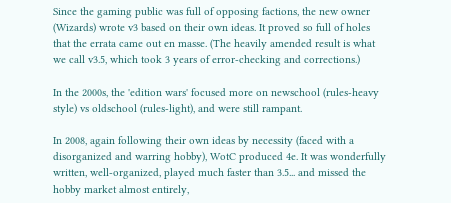Since the gaming public was full of opposing factions, the new owner (Wizards) wrote v3 based on their own ideas. It proved so full of holes that the errata came out en masse. (The heavily amended result is what we call v3.5, which took 3 years of error-checking and corrections.)

In the 2000s, the 'edition wars' focused more on newschool (rules-heavy style) vs oldschool (rules-light), and were still rampant.

In 2008, again following their own ideas by necessity (faced with a disorganized and warring hobby), WotC produced 4e. It was wonderfully written, well-organized, played much faster than 3.5... and missed the hobby market almost entirely,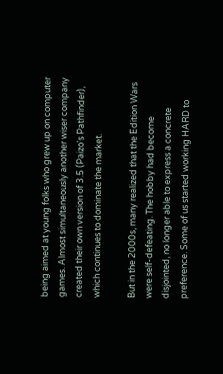being aimed at young folks who grew up on computer games. Almost simultaneously another wiser company created their own version of 3.5 (Paizo's Pathfinder), which continues to dominate the market.

But in the 2000s, many realized that the Edition Wars were self-defeating. The hobby had become disjointed, no longer able to express a concrete preference. Some of us started working HARD to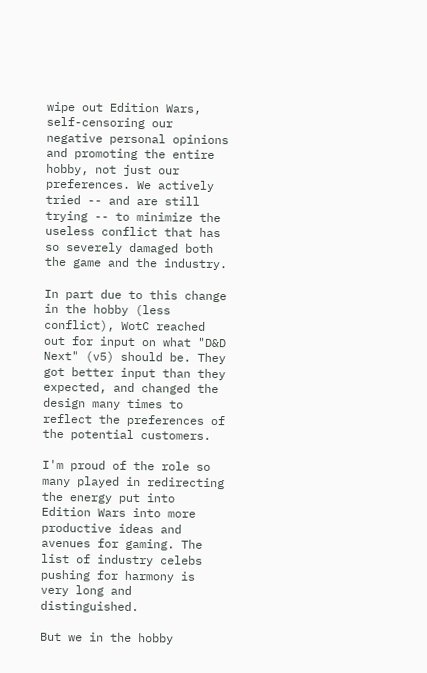wipe out Edition Wars, self-censoring our negative personal opinions and promoting the entire hobby, not just our preferences. We actively tried -- and are still trying -- to minimize the useless conflict that has so severely damaged both the game and the industry.

In part due to this change in the hobby (less conflict), WotC reached out for input on what "D&D Next" (v5) should be. They got better input than they expected, and changed the design many times to reflect the preferences of the potential customers.

I'm proud of the role so many played in redirecting the energy put into Edition Wars into more productive ideas and avenues for gaming. The list of industry celebs pushing for harmony is very long and distinguished.

But we in the hobby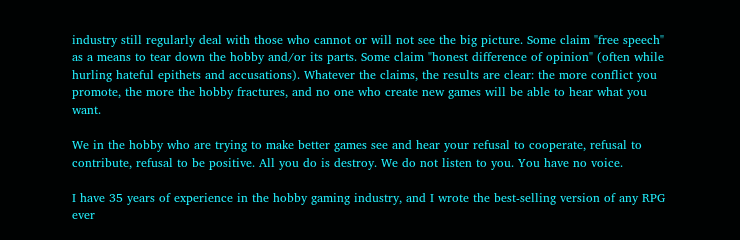industry still regularly deal with those who cannot or will not see the big picture. Some claim "free speech" as a means to tear down the hobby and/or its parts. Some claim "honest difference of opinion" (often while hurling hateful epithets and accusations). Whatever the claims, the results are clear: the more conflict you promote, the more the hobby fractures, and no one who create new games will be able to hear what you want.

We in the hobby who are trying to make better games see and hear your refusal to cooperate, refusal to contribute, refusal to be positive. All you do is destroy. We do not listen to you. You have no voice.

I have 35 years of experience in the hobby gaming industry, and I wrote the best-selling version of any RPG ever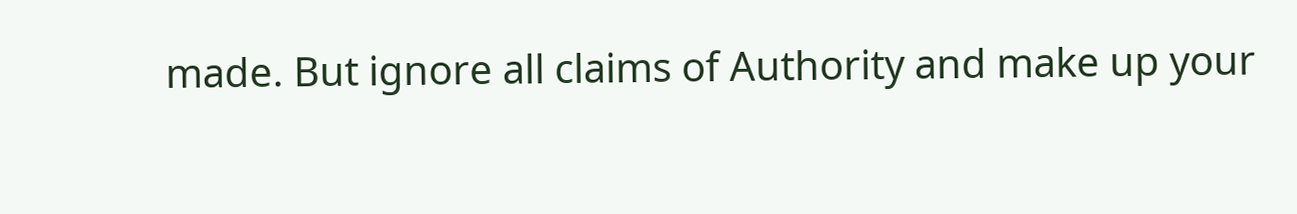made. But ignore all claims of Authority and make up your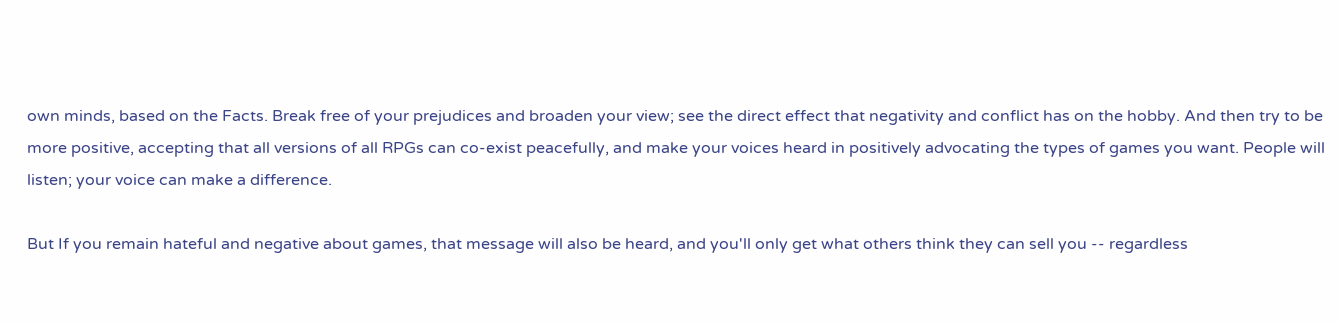own minds, based on the Facts. Break free of your prejudices and broaden your view; see the direct effect that negativity and conflict has on the hobby. And then try to be more positive, accepting that all versions of all RPGs can co-exist peacefully, and make your voices heard in positively advocating the types of games you want. People will listen; your voice can make a difference.

But If you remain hateful and negative about games, that message will also be heard, and you'll only get what others think they can sell you -- regardless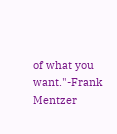of what you want."-Frank Mentzer